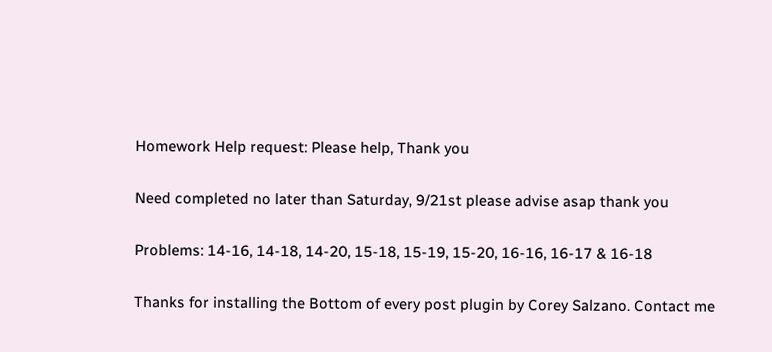Homework Help request: Please help, Thank you

Need completed no later than Saturday, 9/21st please advise asap thank you

Problems: 14-16, 14-18, 14-20, 15-18, 15-19, 15-20, 16-16, 16-17 & 16-18

Thanks for installing the Bottom of every post plugin by Corey Salzano. Contact me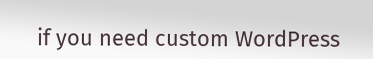if you need custom WordPress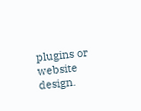plugins or website design.